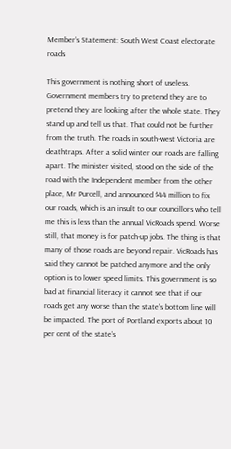Member’s Statement: South West Coast electorate roads

This government is nothing short of useless. Government members try to pretend they are to pretend they are looking after the whole state. They stand up and tell us that. That could not be further from the truth. The roads in south-west Victoria are deathtraps. After a solid winter our roads are falling apart. The minister visited, stood on the side of the road with the Independent member from the other place, Mr Purcell, and announced $44 million to fix our roads, which is an insult to our councillors who tell me this is less than the annual VicRoads spend. Worse still, that money is for patch-up jobs. The thing is that many of those roads are beyond repair. VicRoads has said they cannot be patched anymore and the only option is to lower speed limits. This government is so bad at financial literacy it cannot see that if our roads get any worse than the state’s bottom line will be impacted. The port of Portland exports about 10 per cent of the state’s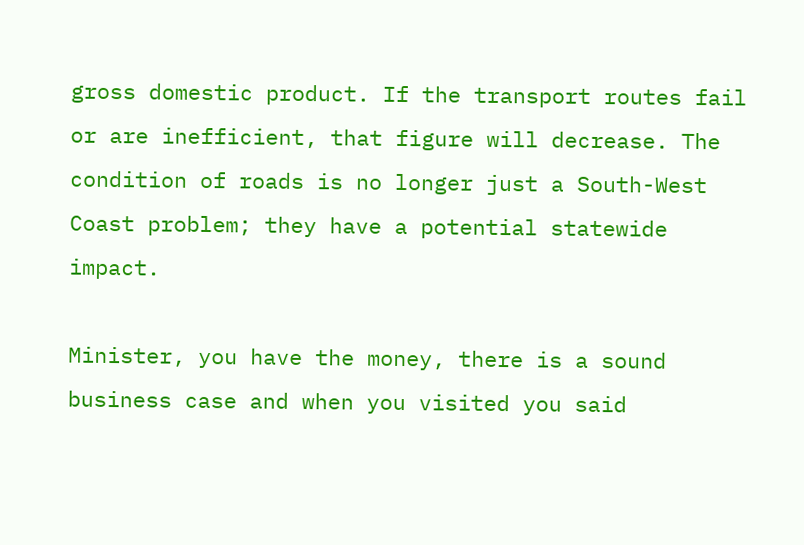gross domestic product. If the transport routes fail or are inefficient, that figure will decrease. The condition of roads is no longer just a South-West Coast problem; they have a potential statewide impact.

Minister, you have the money, there is a sound business case and when you visited you said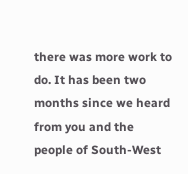there was more work to do. It has been two months since we heard from you and the people of South-West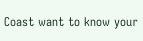Coast want to know your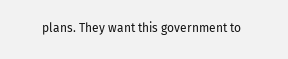plans. They want this government to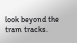look beyond the tram tracks.